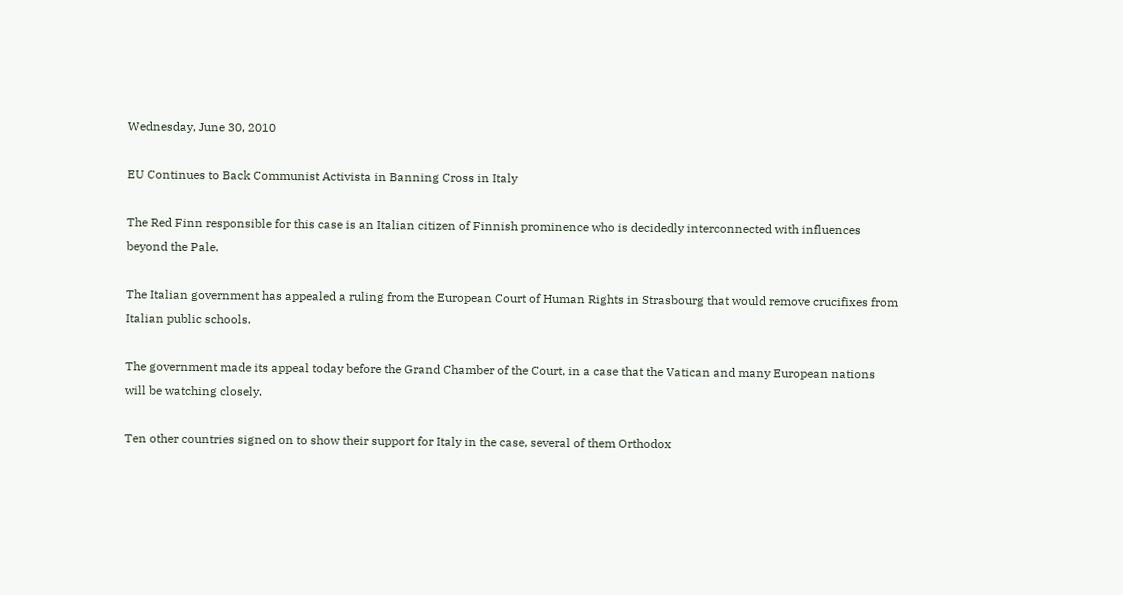Wednesday, June 30, 2010

EU Continues to Back Communist Activista in Banning Cross in Italy

The Red Finn responsible for this case is an Italian citizen of Finnish prominence who is decidedly interconnected with influences beyond the Pale.

The Italian government has appealed a ruling from the European Court of Human Rights in Strasbourg that would remove crucifixes from Italian public schools.

The government made its appeal today before the Grand Chamber of the Court, in a case that the Vatican and many European nations will be watching closely.

Ten other countries signed on to show their support for Italy in the case, several of them Orthodox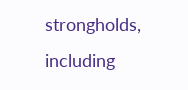strongholds, including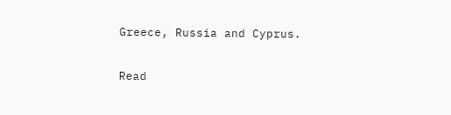Greece, Russia and Cyprus.

Read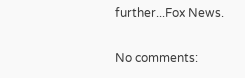further...Fox News.

No comments: